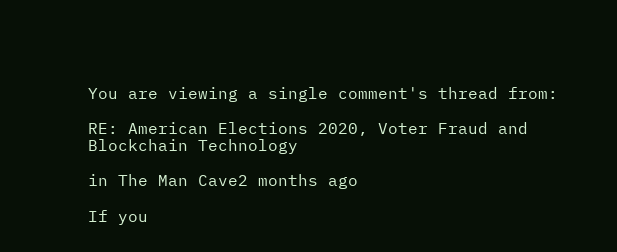You are viewing a single comment's thread from:

RE: American Elections 2020, Voter Fraud and Blockchain Technology

in The Man Cave2 months ago

If you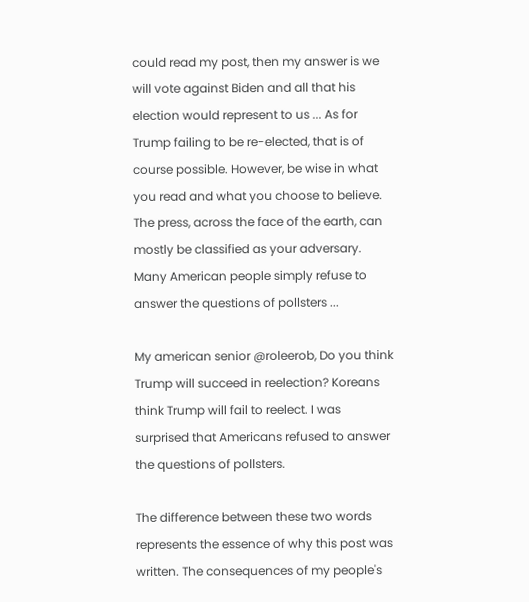could read my post, then my answer is we will vote against Biden and all that his election would represent to us ... As for Trump failing to be re-elected, that is of course possible. However, be wise in what you read and what you choose to believe. The press, across the face of the earth, can mostly be classified as your adversary. Many American people simply refuse to answer the questions of pollsters ...

My american senior @roleerob, Do you think Trump will succeed in reelection? Koreans think Trump will fail to reelect. I was surprised that Americans refused to answer the questions of pollsters.

The difference between these two words represents the essence of why this post was written. The consequences of my people's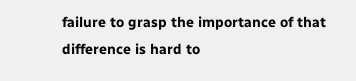failure to grasp the importance of that difference is hard to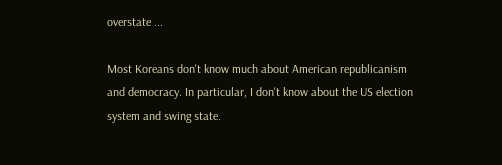overstate ...

Most Koreans don't know much about American republicanism and democracy. In particular, I don't know about the US election system and swing state.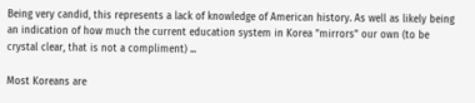Being very candid, this represents a lack of knowledge of American history. As well as likely being an indication of how much the current education system in Korea "mirrors" our own (to be crystal clear, that is not a compliment) ...

Most Koreans are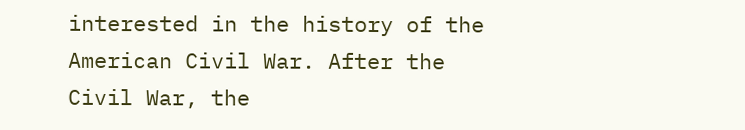interested in the history of the American Civil War. After the Civil War, the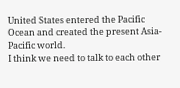United States entered the Pacific Ocean and created the present Asia-Pacific world.
I think we need to talk to each other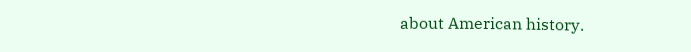about American history.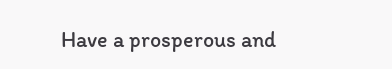Have a prosperous and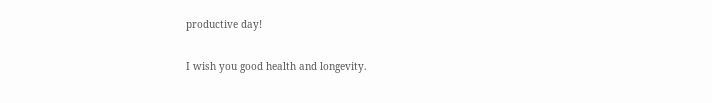productive day!

I wish you good health and longevity.